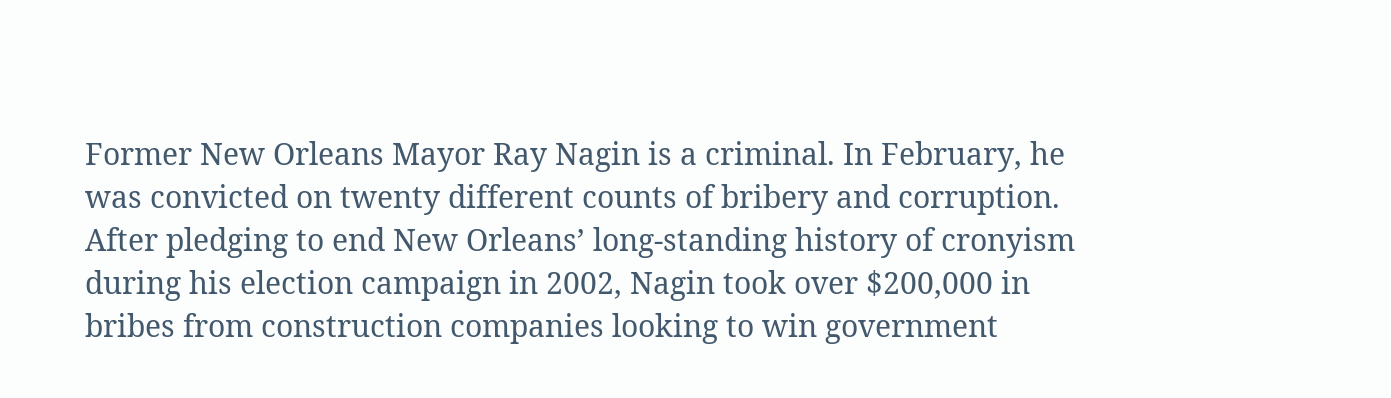Former New Orleans Mayor Ray Nagin is a criminal. In February, he was convicted on twenty different counts of bribery and corruption. After pledging to end New Orleans’ long-standing history of cronyism during his election campaign in 2002, Nagin took over $200,000 in bribes from construction companies looking to win government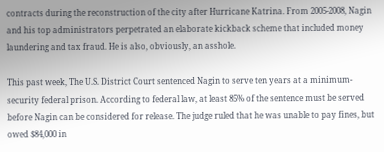contracts during the reconstruction of the city after Hurricane Katrina. From 2005-2008, Nagin and his top administrators perpetrated an elaborate kickback scheme that included money laundering and tax fraud. He is also, obviously, an asshole.

This past week, The U.S. District Court sentenced Nagin to serve ten years at a minimum-security federal prison. According to federal law, at least 85% of the sentence must be served before Nagin can be considered for release. The judge ruled that he was unable to pay fines, but owed $84,000 in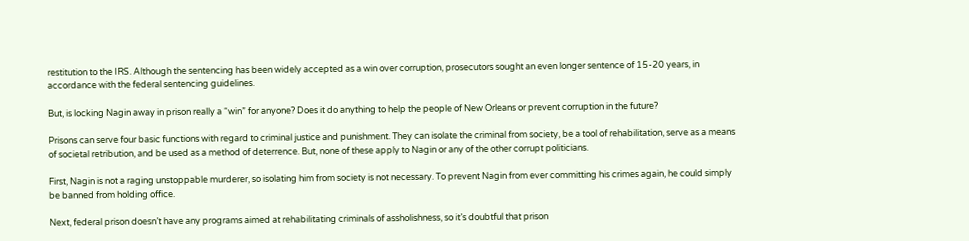restitution to the IRS. Although the sentencing has been widely accepted as a win over corruption, prosecutors sought an even longer sentence of 15-20 years, in accordance with the federal sentencing guidelines.

But, is locking Nagin away in prison really a “win” for anyone? Does it do anything to help the people of New Orleans or prevent corruption in the future?

Prisons can serve four basic functions with regard to criminal justice and punishment. They can isolate the criminal from society, be a tool of rehabilitation, serve as a means of societal retribution, and be used as a method of deterrence. But, none of these apply to Nagin or any of the other corrupt politicians.

First, Nagin is not a raging unstoppable murderer, so isolating him from society is not necessary. To prevent Nagin from ever committing his crimes again, he could simply be banned from holding office.

Next, federal prison doesn’t have any programs aimed at rehabilitating criminals of assholishness, so it’s doubtful that prison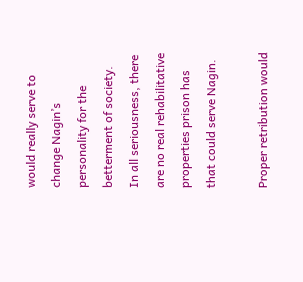would really serve to change Nagin’s personality for the betterment of society. In all seriousness, there are no real rehabilitative properties prison has that could serve Nagin.

Proper retribution would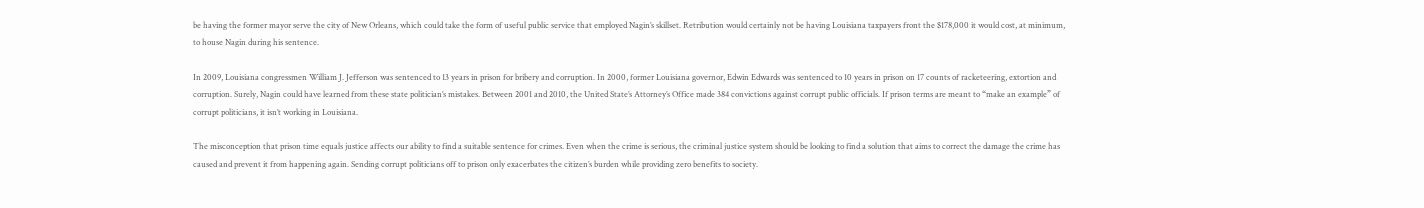be having the former mayor serve the city of New Orleans, which could take the form of useful public service that employed Nagin’s skillset. Retribution would certainly not be having Louisiana taxpayers front the $178,000 it would cost, at minimum, to house Nagin during his sentence.

In 2009, Louisiana congressmen William J. Jefferson was sentenced to 13 years in prison for bribery and corruption. In 2000, former Louisiana governor, Edwin Edwards was sentenced to 10 years in prison on 17 counts of racketeering, extortion and corruption. Surely, Nagin could have learned from these state politician’s mistakes. Between 2001 and 2010, the United State’s Attorney’s Office made 384 convictions against corrupt public officials. If prison terms are meant to “make an example” of corrupt politicians, it isn’t working in Louisiana.

The misconception that prison time equals justice affects our ability to find a suitable sentence for crimes. Even when the crime is serious, the criminal justice system should be looking to find a solution that aims to correct the damage the crime has caused and prevent it from happening again. Sending corrupt politicians off to prison only exacerbates the citizen’s burden while providing zero benefits to society.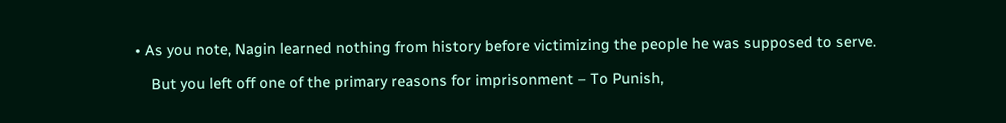• As you note, Nagin learned nothing from history before victimizing the people he was supposed to serve.

    But you left off one of the primary reasons for imprisonment – To Punish,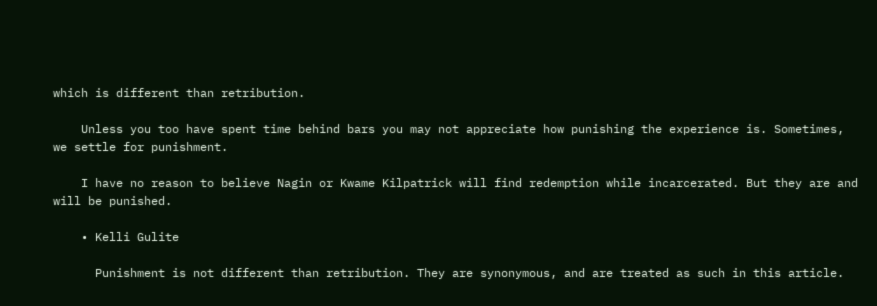which is different than retribution.

    Unless you too have spent time behind bars you may not appreciate how punishing the experience is. Sometimes, we settle for punishment.

    I have no reason to believe Nagin or Kwame Kilpatrick will find redemption while incarcerated. But they are and will be punished.

    • Kelli Gulite

      Punishment is not different than retribution. They are synonymous, and are treated as such in this article.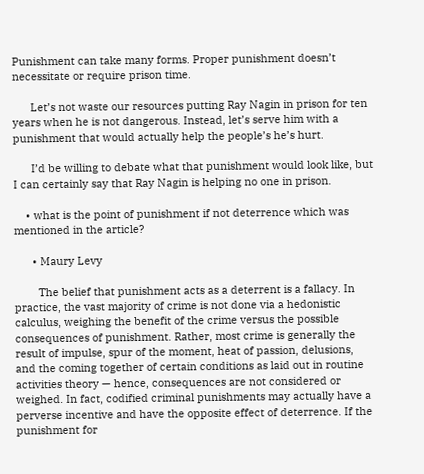Punishment can take many forms. Proper punishment doesn’t necessitate or require prison time.

      Let’s not waste our resources putting Ray Nagin in prison for ten years when he is not dangerous. Instead, let’s serve him with a punishment that would actually help the people’s he’s hurt.

      I’d be willing to debate what that punishment would look like, but I can certainly say that Ray Nagin is helping no one in prison.

    • what is the point of punishment if not deterrence which was mentioned in the article?

      • Maury Levy

        The belief that punishment acts as a deterrent is a fallacy. In practice, the vast majority of crime is not done via a hedonistic calculus, weighing the benefit of the crime versus the possible consequences of punishment. Rather, most crime is generally the result of impulse, spur of the moment, heat of passion, delusions, and the coming together of certain conditions as laid out in routine activities theory — hence, consequences are not considered or weighed. In fact, codified criminal punishments may actually have a perverse incentive and have the opposite effect of deterrence. If the punishment for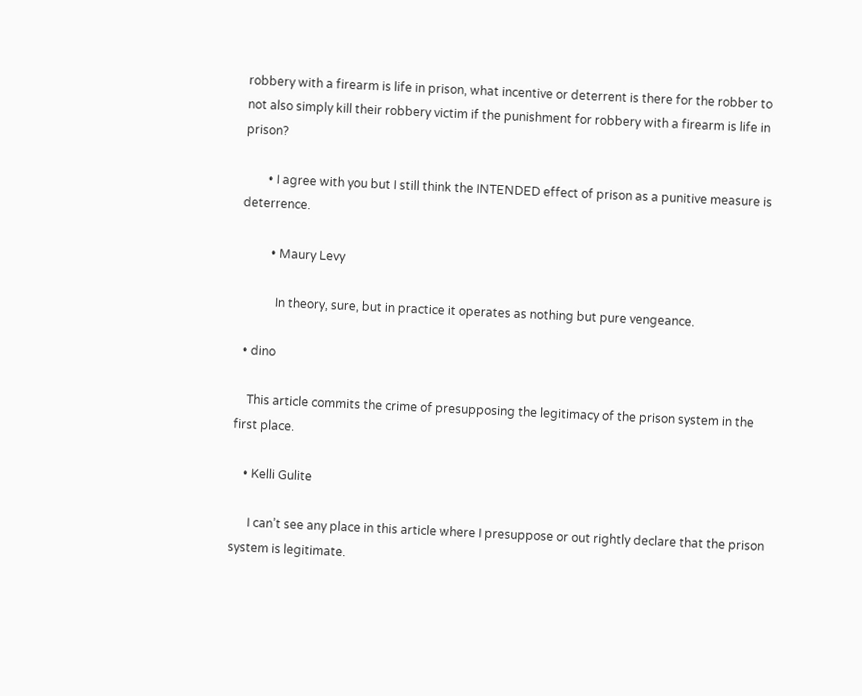robbery with a firearm is life in prison, what incentive or deterrent is there for the robber to not also simply kill their robbery victim if the punishment for robbery with a firearm is life in prison?

        • I agree with you but I still think the INTENDED effect of prison as a punitive measure is deterrence.

          • Maury Levy

            In theory, sure, but in practice it operates as nothing but pure vengeance.

  • dino

    This article commits the crime of presupposing the legitimacy of the prison system in the first place.

    • Kelli Gulite

      I can’t see any place in this article where I presuppose or out rightly declare that the prison system is legitimate.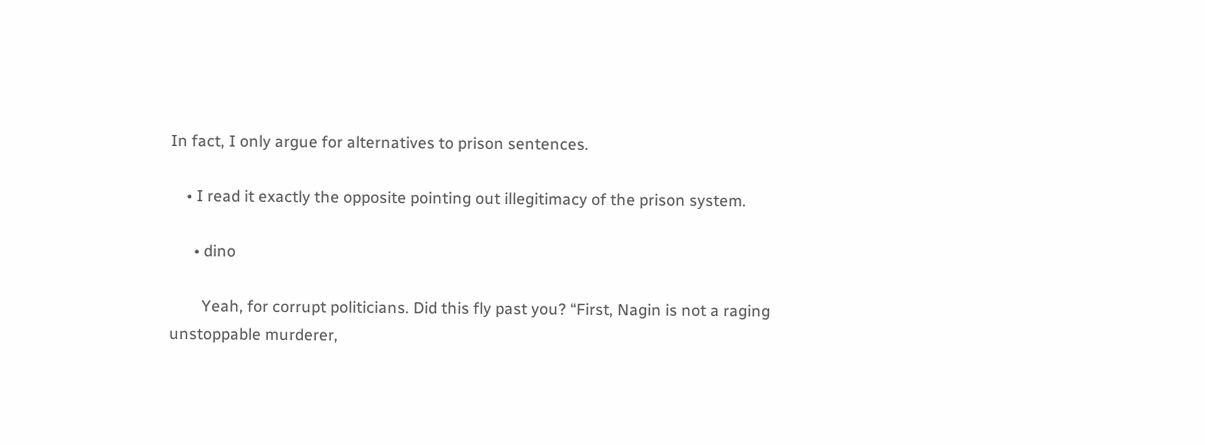In fact, I only argue for alternatives to prison sentences.

    • I read it exactly the opposite pointing out illegitimacy of the prison system.

      • dino

        Yeah, for corrupt politicians. Did this fly past you? “First, Nagin is not a raging unstoppable murderer,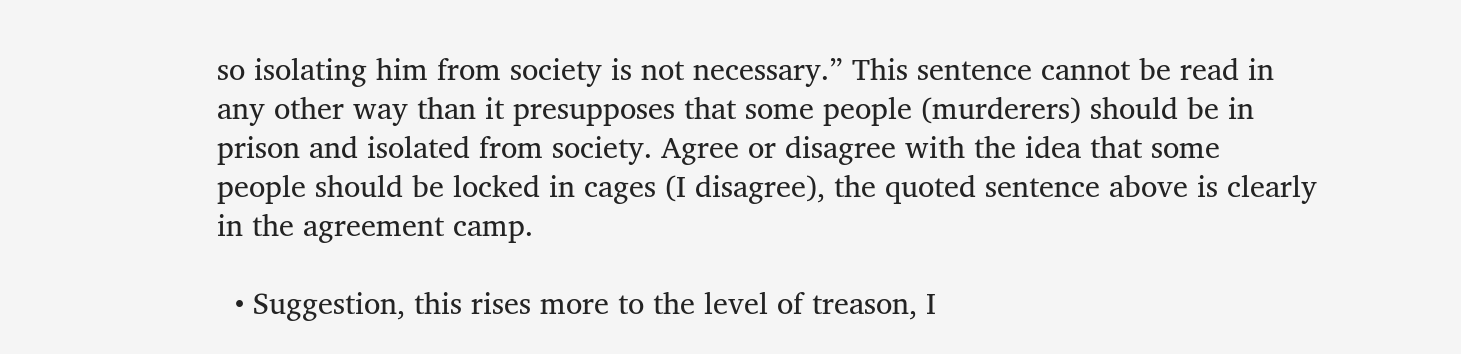so isolating him from society is not necessary.” This sentence cannot be read in any other way than it presupposes that some people (murderers) should be in prison and isolated from society. Agree or disagree with the idea that some people should be locked in cages (I disagree), the quoted sentence above is clearly in the agreement camp.

  • Suggestion, this rises more to the level of treason, I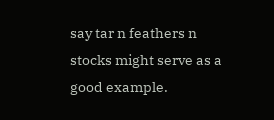say tar n feathers n stocks might serve as a good example.